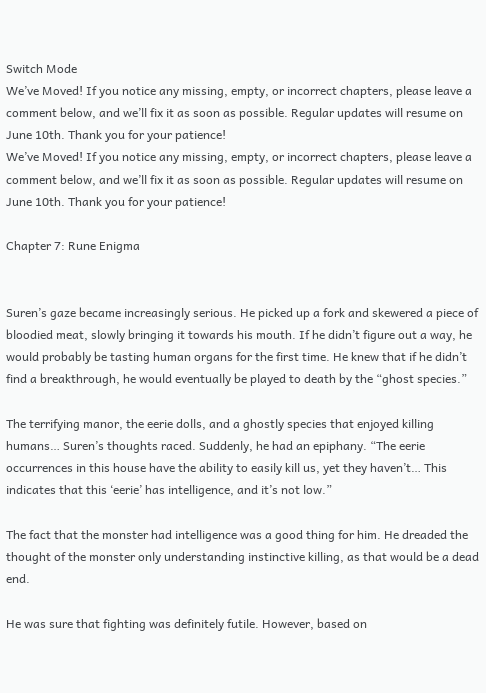Switch Mode
We’ve Moved! If you notice any missing, empty, or incorrect chapters, please leave a comment below, and we’ll fix it as soon as possible. Regular updates will resume on June 10th. Thank you for your patience!
We’ve Moved! If you notice any missing, empty, or incorrect chapters, please leave a comment below, and we’ll fix it as soon as possible. Regular updates will resume on June 10th. Thank you for your patience!

Chapter 7: Rune Enigma


Suren’s gaze became increasingly serious. He picked up a fork and skewered a piece of bloodied meat, slowly bringing it towards his mouth. If he didn’t figure out a way, he would probably be tasting human organs for the first time. He knew that if he didn’t find a breakthrough, he would eventually be played to death by the “ghost species.”

The terrifying manor, the eerie dolls, and a ghostly species that enjoyed killing humans… Suren’s thoughts raced. Suddenly, he had an epiphany. “The eerie occurrences in this house have the ability to easily kill us, yet they haven’t… This indicates that this ‘eerie’ has intelligence, and it’s not low.”

The fact that the monster had intelligence was a good thing for him. He dreaded the thought of the monster only understanding instinctive killing, as that would be a dead end.

He was sure that fighting was definitely futile. However, based on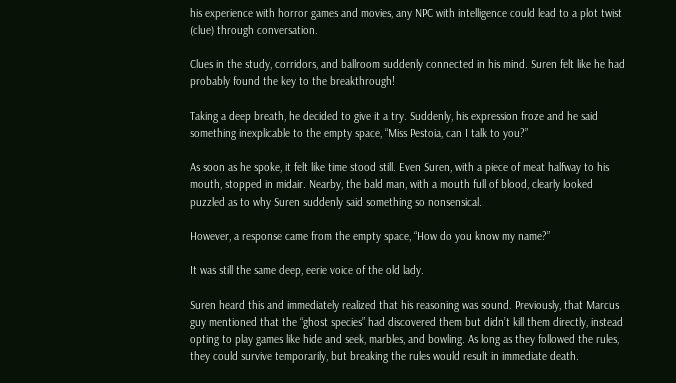his experience with horror games and movies, any NPC with intelligence could lead to a plot twist (clue) through conversation.

Clues in the study, corridors, and ballroom suddenly connected in his mind. Suren felt like he had probably found the key to the breakthrough!

Taking a deep breath, he decided to give it a try. Suddenly, his expression froze and he said something inexplicable to the empty space, “Miss Pestoia, can I talk to you?”

As soon as he spoke, it felt like time stood still. Even Suren, with a piece of meat halfway to his mouth, stopped in midair. Nearby, the bald man, with a mouth full of blood, clearly looked puzzled as to why Suren suddenly said something so nonsensical.

However, a response came from the empty space, “How do you know my name?”

It was still the same deep, eerie voice of the old lady.

Suren heard this and immediately realized that his reasoning was sound. Previously, that Marcus guy mentioned that the “ghost species” had discovered them but didn’t kill them directly, instead opting to play games like hide and seek, marbles, and bowling. As long as they followed the rules, they could survive temporarily, but breaking the rules would result in immediate death.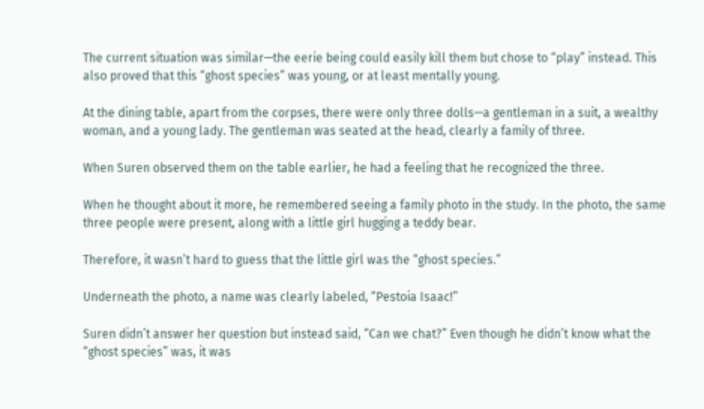The current situation was similar—the eerie being could easily kill them but chose to “play” instead. This also proved that this “ghost species” was young, or at least mentally young.

At the dining table, apart from the corpses, there were only three dolls—a gentleman in a suit, a wealthy woman, and a young lady. The gentleman was seated at the head, clearly a family of three.

When Suren observed them on the table earlier, he had a feeling that he recognized the three.

When he thought about it more, he remembered seeing a family photo in the study. In the photo, the same three people were present, along with a little girl hugging a teddy bear.

Therefore, it wasn’t hard to guess that the little girl was the “ghost species.”

Underneath the photo, a name was clearly labeled, “Pestoia Isaac!”

Suren didn’t answer her question but instead said, “Can we chat?” Even though he didn’t know what the “ghost species” was, it was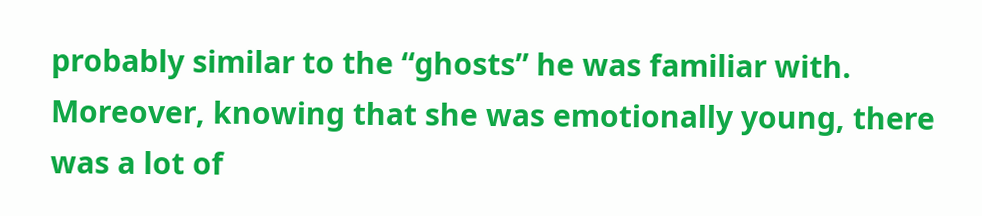probably similar to the “ghosts” he was familiar with. Moreover, knowing that she was emotionally young, there was a lot of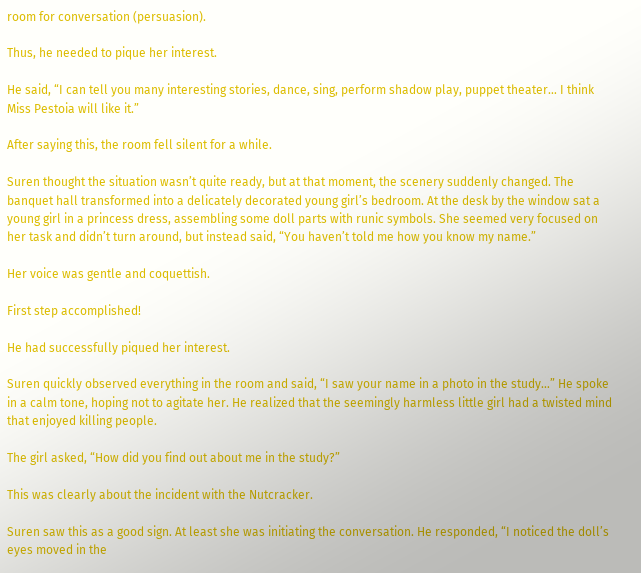room for conversation (persuasion).

Thus, he needed to pique her interest.

He said, “I can tell you many interesting stories, dance, sing, perform shadow play, puppet theater… I think Miss Pestoia will like it.”

After saying this, the room fell silent for a while.

Suren thought the situation wasn’t quite ready, but at that moment, the scenery suddenly changed. The banquet hall transformed into a delicately decorated young girl’s bedroom. At the desk by the window sat a young girl in a princess dress, assembling some doll parts with runic symbols. She seemed very focused on her task and didn’t turn around, but instead said, “You haven’t told me how you know my name.”

Her voice was gentle and coquettish.

First step accomplished!

He had successfully piqued her interest.

Suren quickly observed everything in the room and said, “I saw your name in a photo in the study…” He spoke in a calm tone, hoping not to agitate her. He realized that the seemingly harmless little girl had a twisted mind that enjoyed killing people.

The girl asked, “How did you find out about me in the study?”

This was clearly about the incident with the Nutcracker.

Suren saw this as a good sign. At least she was initiating the conversation. He responded, “I noticed the doll’s eyes moved in the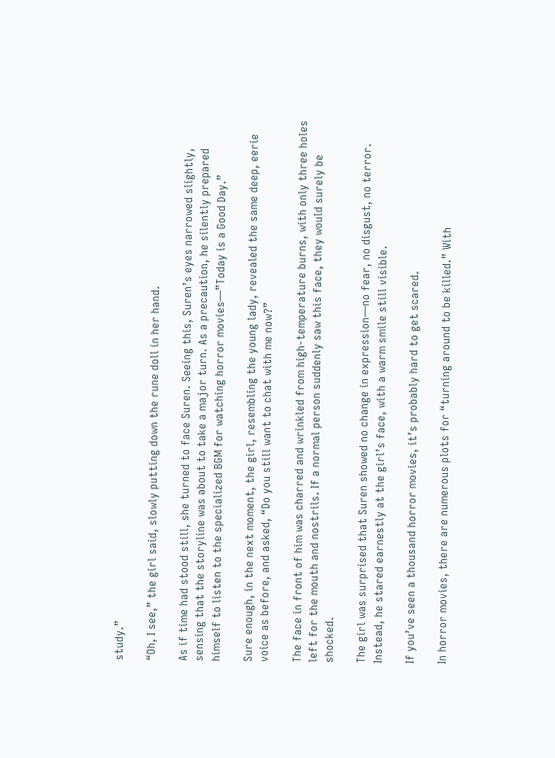study.”

“Oh, I see,” the girl said, slowly putting down the rune doll in her hand.

As if time had stood still, she turned to face Suren. Seeing this, Suren’s eyes narrowed slightly, sensing that the storyline was about to take a major turn. As a precaution, he silently prepared himself to listen to the specialized BGM for watching horror movies—”Today is a Good Day.”

Sure enough, in the next moment, the girl, resembling the young lady, revealed the same deep, eerie voice as before, and asked, “Do you still want to chat with me now?”

The face in front of him was charred and wrinkled from high-temperature burns, with only three holes left for the mouth and nostrils. If a normal person suddenly saw this face, they would surely be shocked.

The girl was surprised that Suren showed no change in expression—no fear, no disgust, no terror. Instead, he stared earnestly at the girl’s face, with a warm smile still visible.

If you’ve seen a thousand horror movies, it’s probably hard to get scared.

In horror movies, there are numerous plots for “turning around to be killed.” With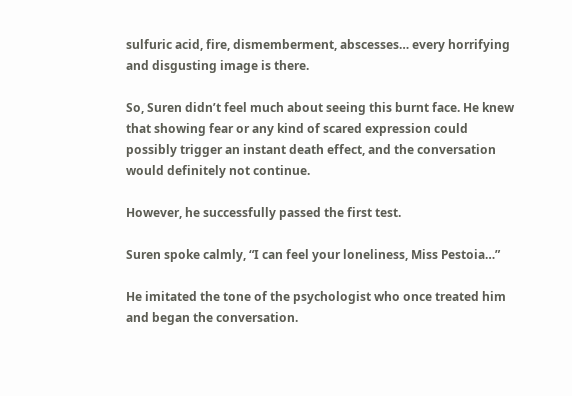sulfuric acid, fire, dismemberment, abscesses… every horrifying and disgusting image is there.

So, Suren didn’t feel much about seeing this burnt face. He knew that showing fear or any kind of scared expression could possibly trigger an instant death effect, and the conversation would definitely not continue.

However, he successfully passed the first test.

Suren spoke calmly, “I can feel your loneliness, Miss Pestoia…”

He imitated the tone of the psychologist who once treated him and began the conversation.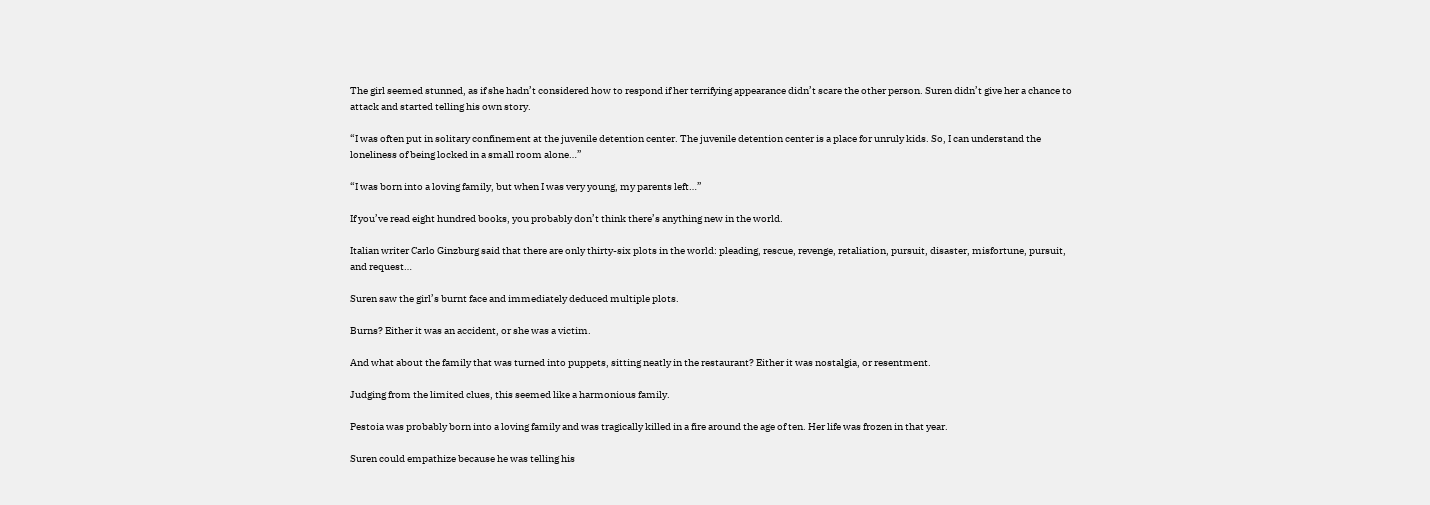The girl seemed stunned, as if she hadn’t considered how to respond if her terrifying appearance didn’t scare the other person. Suren didn’t give her a chance to attack and started telling his own story.

“I was often put in solitary confinement at the juvenile detention center. The juvenile detention center is a place for unruly kids. So, I can understand the loneliness of being locked in a small room alone…”

“I was born into a loving family, but when I was very young, my parents left…”

If you’ve read eight hundred books, you probably don’t think there’s anything new in the world.

Italian writer Carlo Ginzburg said that there are only thirty-six plots in the world: pleading, rescue, revenge, retaliation, pursuit, disaster, misfortune, pursuit, and request…

Suren saw the girl’s burnt face and immediately deduced multiple plots.

Burns? Either it was an accident, or she was a victim.

And what about the family that was turned into puppets, sitting neatly in the restaurant? Either it was nostalgia, or resentment.

Judging from the limited clues, this seemed like a harmonious family.

Pestoia was probably born into a loving family and was tragically killed in a fire around the age of ten. Her life was frozen in that year.

Suren could empathize because he was telling his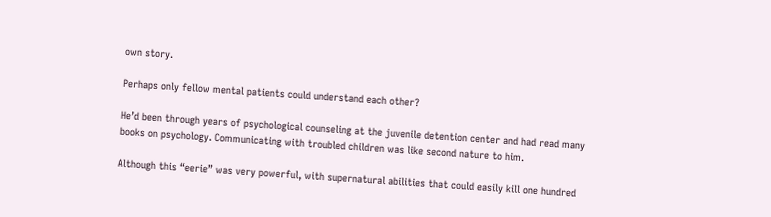own story.

Perhaps only fellow mental patients could understand each other?

He’d been through years of psychological counseling at the juvenile detention center and had read many books on psychology. Communicating with troubled children was like second nature to him.

Although this “eerie” was very powerful, with supernatural abilities that could easily kill one hundred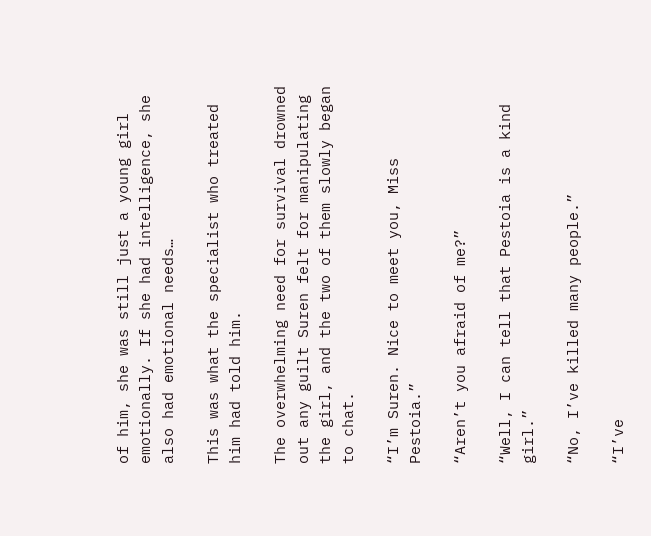of him, she was still just a young girl emotionally. If she had intelligence, she also had emotional needs…

This was what the specialist who treated him had told him.

The overwhelming need for survival drowned out any guilt Suren felt for manipulating the girl, and the two of them slowly began to chat.

“I’m Suren. Nice to meet you, Miss Pestoia.”

“Aren’t you afraid of me?”

“Well, I can tell that Pestoia is a kind girl.”

“No, I’ve killed many people.”

“I’ve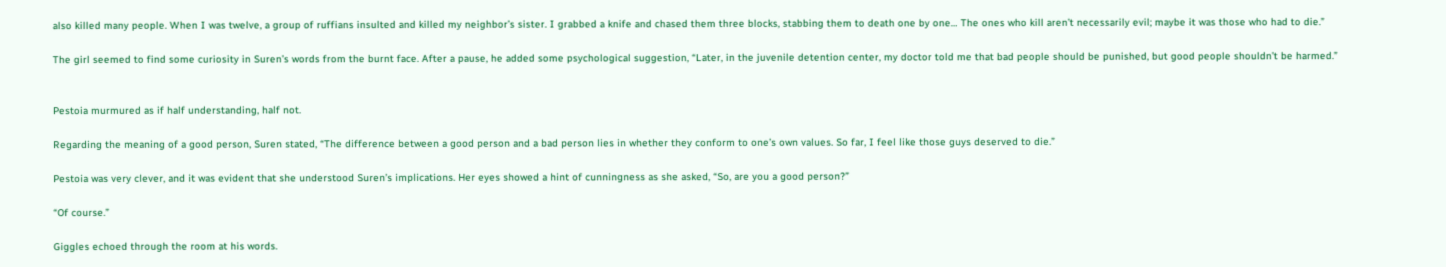also killed many people. When I was twelve, a group of ruffians insulted and killed my neighbor’s sister. I grabbed a knife and chased them three blocks, stabbing them to death one by one… The ones who kill aren’t necessarily evil; maybe it was those who had to die.”

The girl seemed to find some curiosity in Suren’s words from the burnt face. After a pause, he added some psychological suggestion, “Later, in the juvenile detention center, my doctor told me that bad people should be punished, but good people shouldn’t be harmed.”


Pestoia murmured as if half understanding, half not.

Regarding the meaning of a good person, Suren stated, “The difference between a good person and a bad person lies in whether they conform to one’s own values. So far, I feel like those guys deserved to die.”

Pestoia was very clever, and it was evident that she understood Suren’s implications. Her eyes showed a hint of cunningness as she asked, “So, are you a good person?”

“Of course.”

Giggles echoed through the room at his words.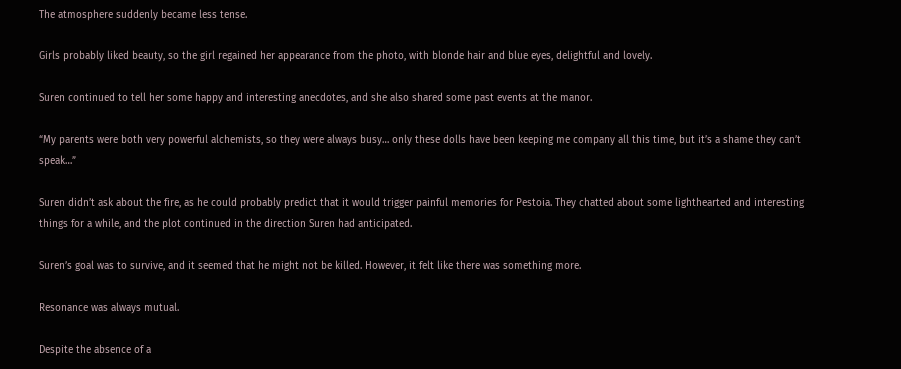The atmosphere suddenly became less tense.

Girls probably liked beauty, so the girl regained her appearance from the photo, with blonde hair and blue eyes, delightful and lovely.

Suren continued to tell her some happy and interesting anecdotes, and she also shared some past events at the manor.

“My parents were both very powerful alchemists, so they were always busy… only these dolls have been keeping me company all this time, but it’s a shame they can’t speak…”

Suren didn’t ask about the fire, as he could probably predict that it would trigger painful memories for Pestoia. They chatted about some lighthearted and interesting things for a while, and the plot continued in the direction Suren had anticipated.

Suren’s goal was to survive, and it seemed that he might not be killed. However, it felt like there was something more.

Resonance was always mutual.

Despite the absence of a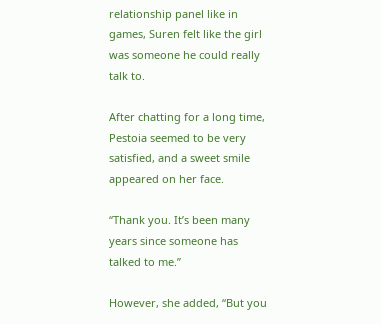relationship panel like in games, Suren felt like the girl was someone he could really talk to.

After chatting for a long time, Pestoia seemed to be very satisfied, and a sweet smile appeared on her face.

“Thank you. It’s been many years since someone has talked to me.”

However, she added, “But you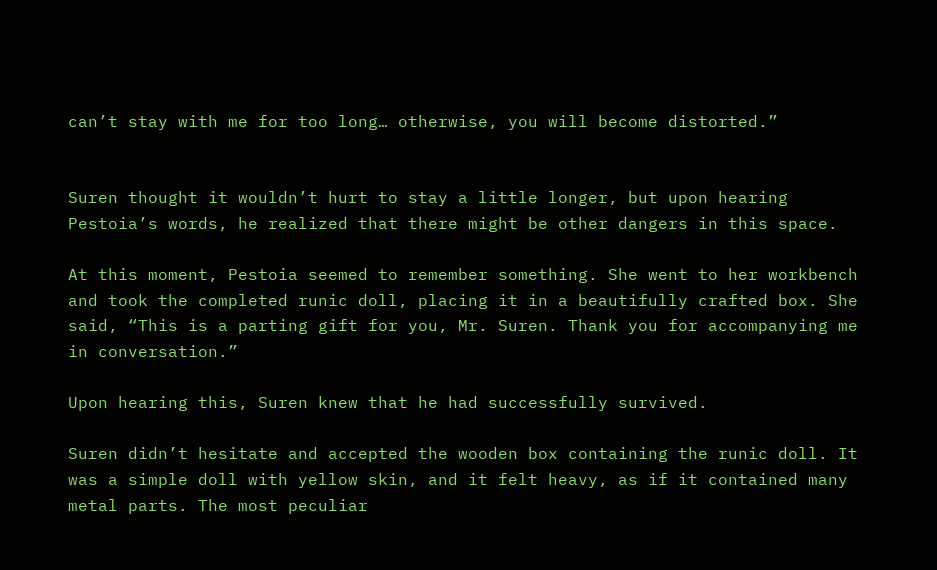can’t stay with me for too long… otherwise, you will become distorted.”


Suren thought it wouldn’t hurt to stay a little longer, but upon hearing Pestoia’s words, he realized that there might be other dangers in this space.

At this moment, Pestoia seemed to remember something. She went to her workbench and took the completed runic doll, placing it in a beautifully crafted box. She said, “This is a parting gift for you, Mr. Suren. Thank you for accompanying me in conversation.”

Upon hearing this, Suren knew that he had successfully survived.

Suren didn’t hesitate and accepted the wooden box containing the runic doll. It was a simple doll with yellow skin, and it felt heavy, as if it contained many metal parts. The most peculiar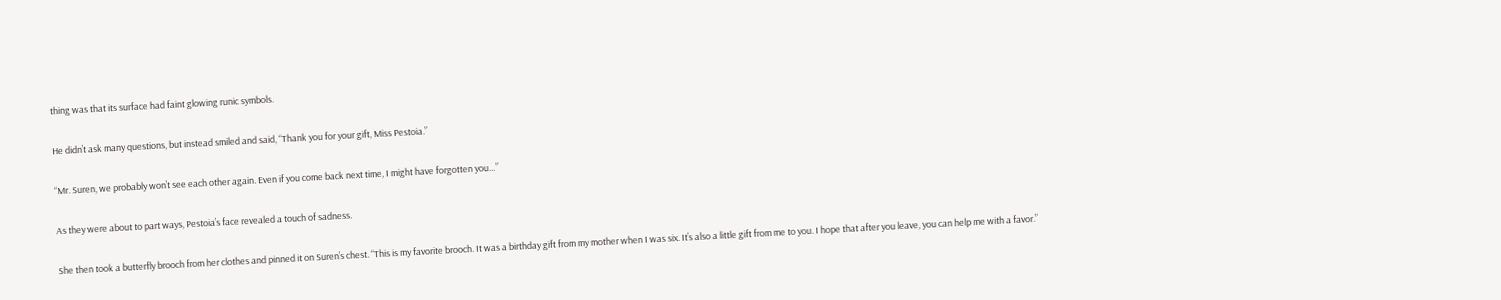thing was that its surface had faint glowing runic symbols.

He didn’t ask many questions, but instead smiled and said, “Thank you for your gift, Miss Pestoia.”

“Mr. Suren, we probably won’t see each other again. Even if you come back next time, I might have forgotten you…”

As they were about to part ways, Pestoia’s face revealed a touch of sadness.

She then took a butterfly brooch from her clothes and pinned it on Suren’s chest. “This is my favorite brooch. It was a birthday gift from my mother when I was six. It’s also a little gift from me to you. I hope that after you leave, you can help me with a favor.”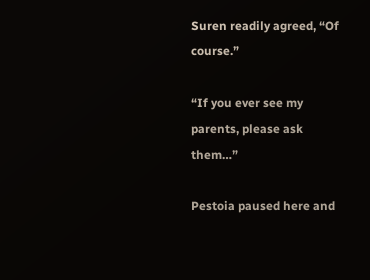Suren readily agreed, “Of course.”

“If you ever see my parents, please ask them…”

Pestoia paused here and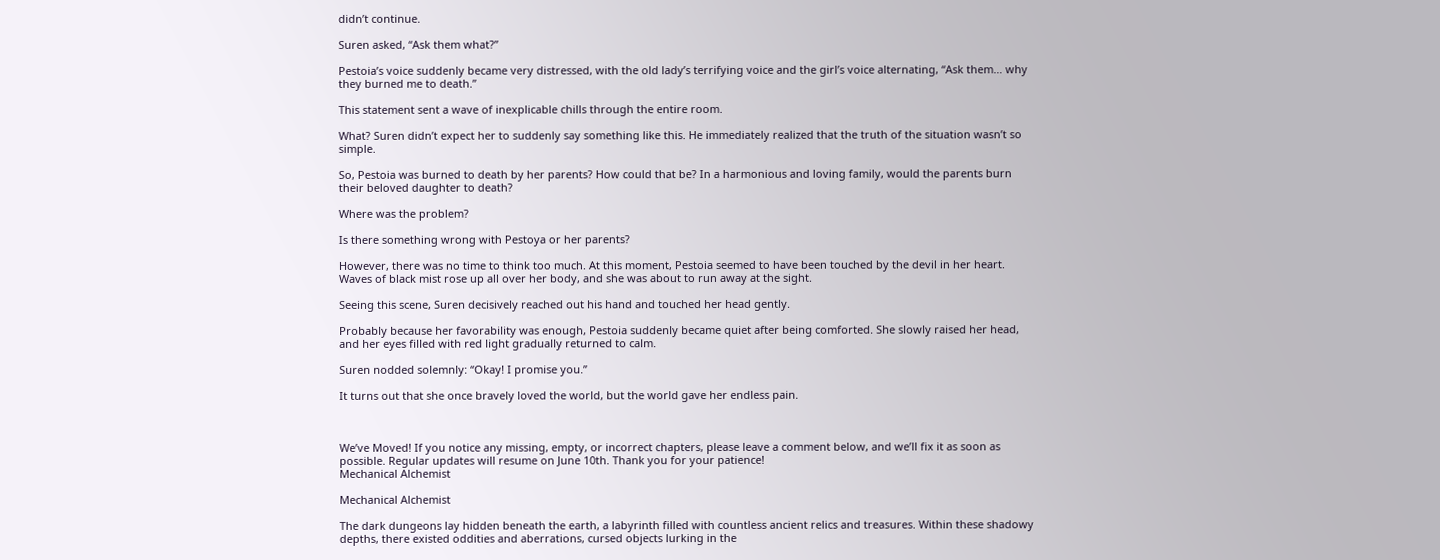didn’t continue.

Suren asked, “Ask them what?”

Pestoia’s voice suddenly became very distressed, with the old lady’s terrifying voice and the girl’s voice alternating, “Ask them… why they burned me to death.”

This statement sent a wave of inexplicable chills through the entire room.

What? Suren didn’t expect her to suddenly say something like this. He immediately realized that the truth of the situation wasn’t so simple.

So, Pestoia was burned to death by her parents? How could that be? In a harmonious and loving family, would the parents burn their beloved daughter to death?

Where was the problem?

Is there something wrong with Pestoya or her parents?

However, there was no time to think too much. At this moment, Pestoia seemed to have been touched by the devil in her heart. Waves of black mist rose up all over her body, and she was about to run away at the sight.

Seeing this scene, Suren decisively reached out his hand and touched her head gently.

Probably because her favorability was enough, Pestoia suddenly became quiet after being comforted. She slowly raised her head, and her eyes filled with red light gradually returned to calm.

Suren nodded solemnly: “Okay! I promise you.”

It turns out that she once bravely loved the world, but the world gave her endless pain.



We’ve Moved! If you notice any missing, empty, or incorrect chapters, please leave a comment below, and we’ll fix it as soon as possible. Regular updates will resume on June 10th. Thank you for your patience!
Mechanical Alchemist

Mechanical Alchemist

The dark dungeons lay hidden beneath the earth, a labyrinth filled with countless ancient relics and treasures. Within these shadowy depths, there existed oddities and aberrations, cursed objects lurking in the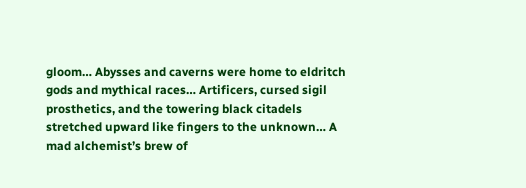gloom… Abysses and caverns were home to eldritch gods and mythical races… Artificers, cursed sigil prosthetics, and the towering black citadels stretched upward like fingers to the unknown… A mad alchemist’s brew of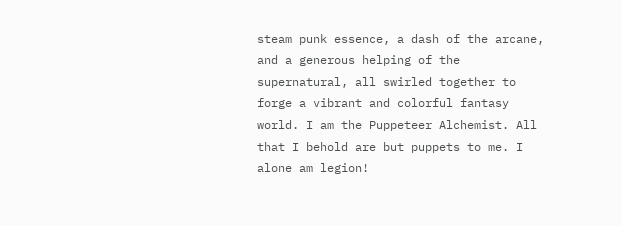steam punk essence, a dash of the arcane, and a generous helping of the supernatural, all swirled together to forge a vibrant and colorful fantasy world. I am the Puppeteer Alchemist. All that I behold are but puppets to me. I alone am legion!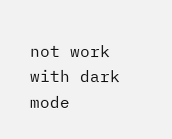not work with dark mode